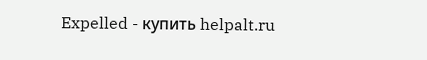Expelled - купить helpalt.ru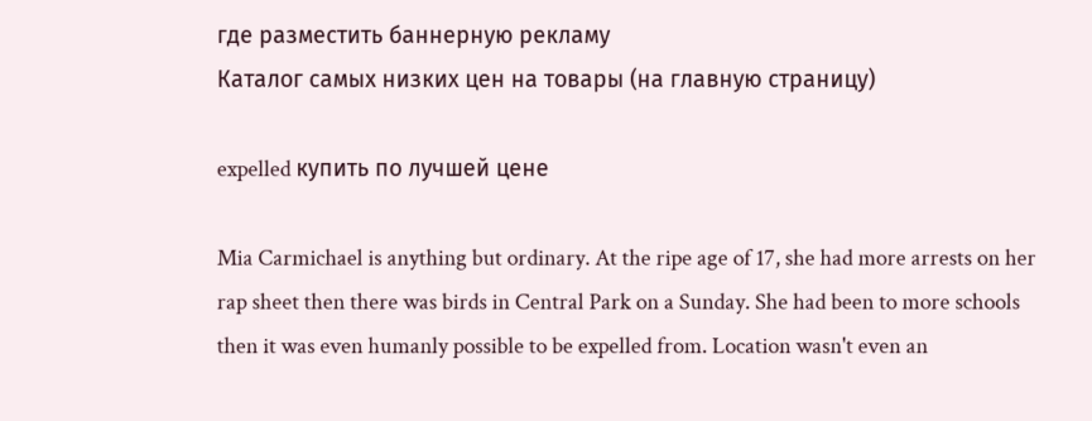где разместить баннерную рекламу
Каталог самых низких цен на товары (на главную страницу)

expelled купить по лучшей цене

Mia Carmichael is anything but ordinary. At the ripe age of 17, she had more arrests on her rap sheet then there was birds in Central Park on a Sunday. She had been to more schools then it was even humanly possible to be expelled from. Location wasn't even an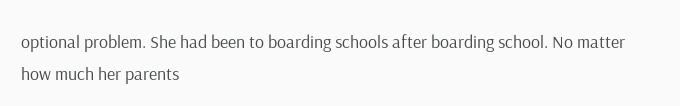optional problem. She had been to boarding schools after boarding school. No matter how much her parents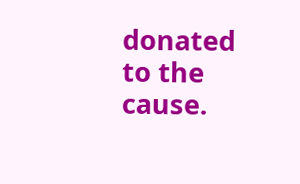donated to the cause.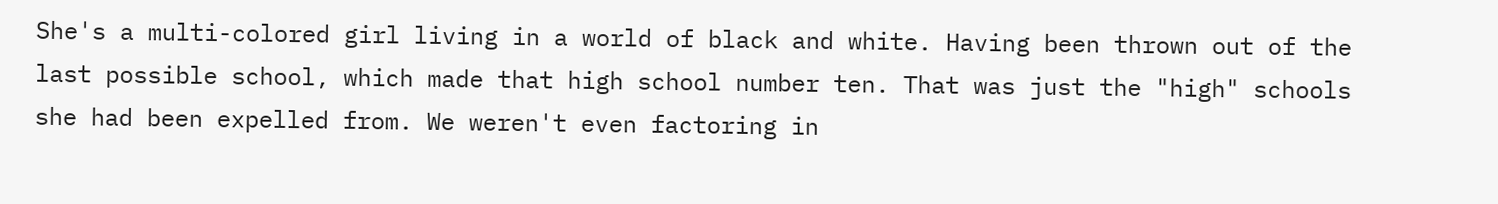She's a multi-colored girl living in a world of black and white. Having been thrown out of the last possible school, which made that high school number ten. That was just the "high" schools she had been expelled from. We weren't even factoring in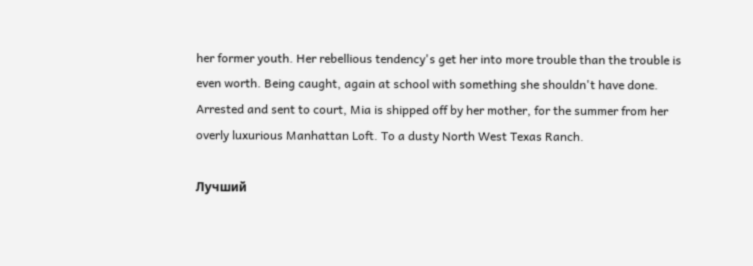her former youth. Her rebellious tendency's get her into more trouble than the trouble is even worth. Being caught, again at school with something she shouldn't have done. Arrested and sent to court, Mia is shipped off by her mother, for the summer from her overly luxurious Manhattan Loft. To a dusty North West Texas Ranch.

Лучший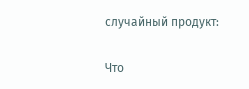случайный продукт:

Что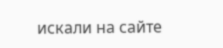искали на сайте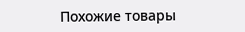Похожие товары